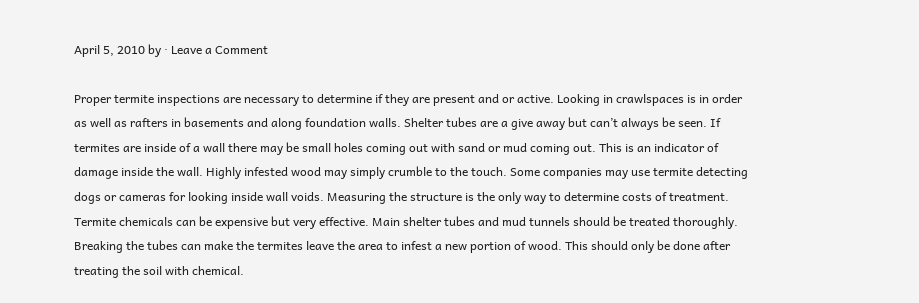April 5, 2010 by · Leave a Comment

Proper termite inspections are necessary to determine if they are present and or active. Looking in crawlspaces is in order as well as rafters in basements and along foundation walls. Shelter tubes are a give away but can’t always be seen. If termites are inside of a wall there may be small holes coming out with sand or mud coming out. This is an indicator of damage inside the wall. Highly infested wood may simply crumble to the touch. Some companies may use termite detecting dogs or cameras for looking inside wall voids. Measuring the structure is the only way to determine costs of treatment. Termite chemicals can be expensive but very effective. Main shelter tubes and mud tunnels should be treated thoroughly. Breaking the tubes can make the termites leave the area to infest a new portion of wood. This should only be done after treating the soil with chemical.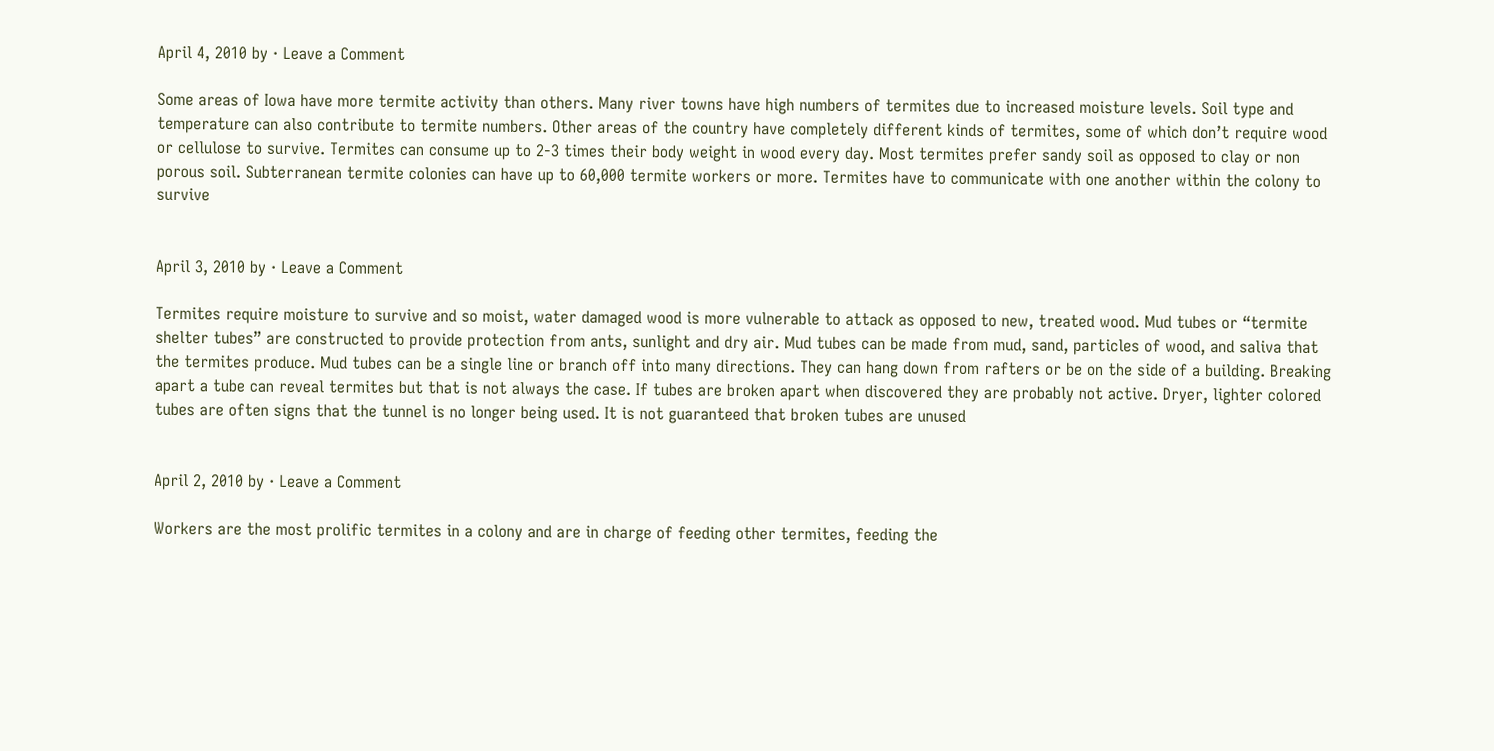April 4, 2010 by · Leave a Comment

Some areas of Iowa have more termite activity than others. Many river towns have high numbers of termites due to increased moisture levels. Soil type and temperature can also contribute to termite numbers. Other areas of the country have completely different kinds of termites, some of which don’t require wood or cellulose to survive. Termites can consume up to 2-3 times their body weight in wood every day. Most termites prefer sandy soil as opposed to clay or non porous soil. Subterranean termite colonies can have up to 60,000 termite workers or more. Termites have to communicate with one another within the colony to survive


April 3, 2010 by · Leave a Comment

Termites require moisture to survive and so moist, water damaged wood is more vulnerable to attack as opposed to new, treated wood. Mud tubes or “termite shelter tubes” are constructed to provide protection from ants, sunlight and dry air. Mud tubes can be made from mud, sand, particles of wood, and saliva that the termites produce. Mud tubes can be a single line or branch off into many directions. They can hang down from rafters or be on the side of a building. Breaking apart a tube can reveal termites but that is not always the case. If tubes are broken apart when discovered they are probably not active. Dryer, lighter colored tubes are often signs that the tunnel is no longer being used. It is not guaranteed that broken tubes are unused


April 2, 2010 by · Leave a Comment

Workers are the most prolific termites in a colony and are in charge of feeding other termites, feeding the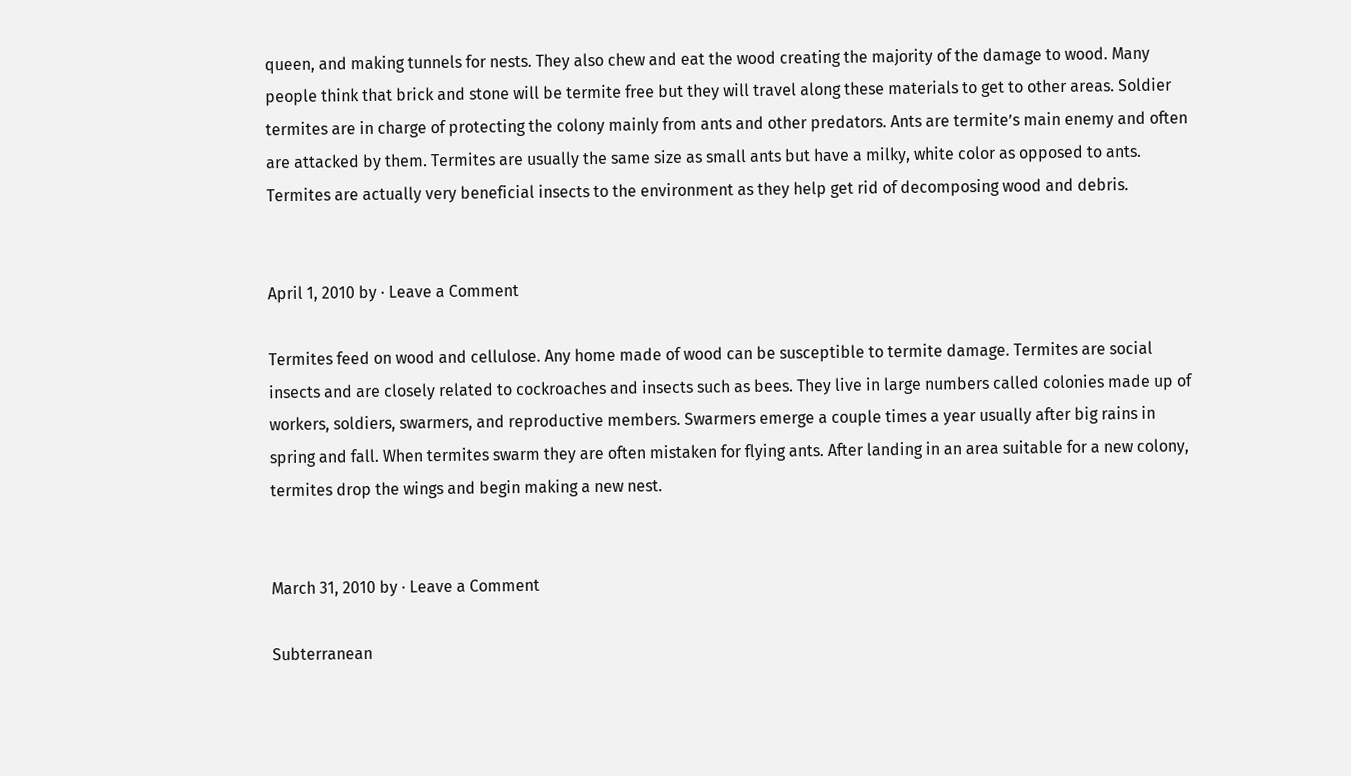queen, and making tunnels for nests. They also chew and eat the wood creating the majority of the damage to wood. Many people think that brick and stone will be termite free but they will travel along these materials to get to other areas. Soldier termites are in charge of protecting the colony mainly from ants and other predators. Ants are termite’s main enemy and often are attacked by them. Termites are usually the same size as small ants but have a milky, white color as opposed to ants. Termites are actually very beneficial insects to the environment as they help get rid of decomposing wood and debris.


April 1, 2010 by · Leave a Comment

Termites feed on wood and cellulose. Any home made of wood can be susceptible to termite damage. Termites are social insects and are closely related to cockroaches and insects such as bees. They live in large numbers called colonies made up of workers, soldiers, swarmers, and reproductive members. Swarmers emerge a couple times a year usually after big rains in spring and fall. When termites swarm they are often mistaken for flying ants. After landing in an area suitable for a new colony, termites drop the wings and begin making a new nest.


March 31, 2010 by · Leave a Comment

Subterranean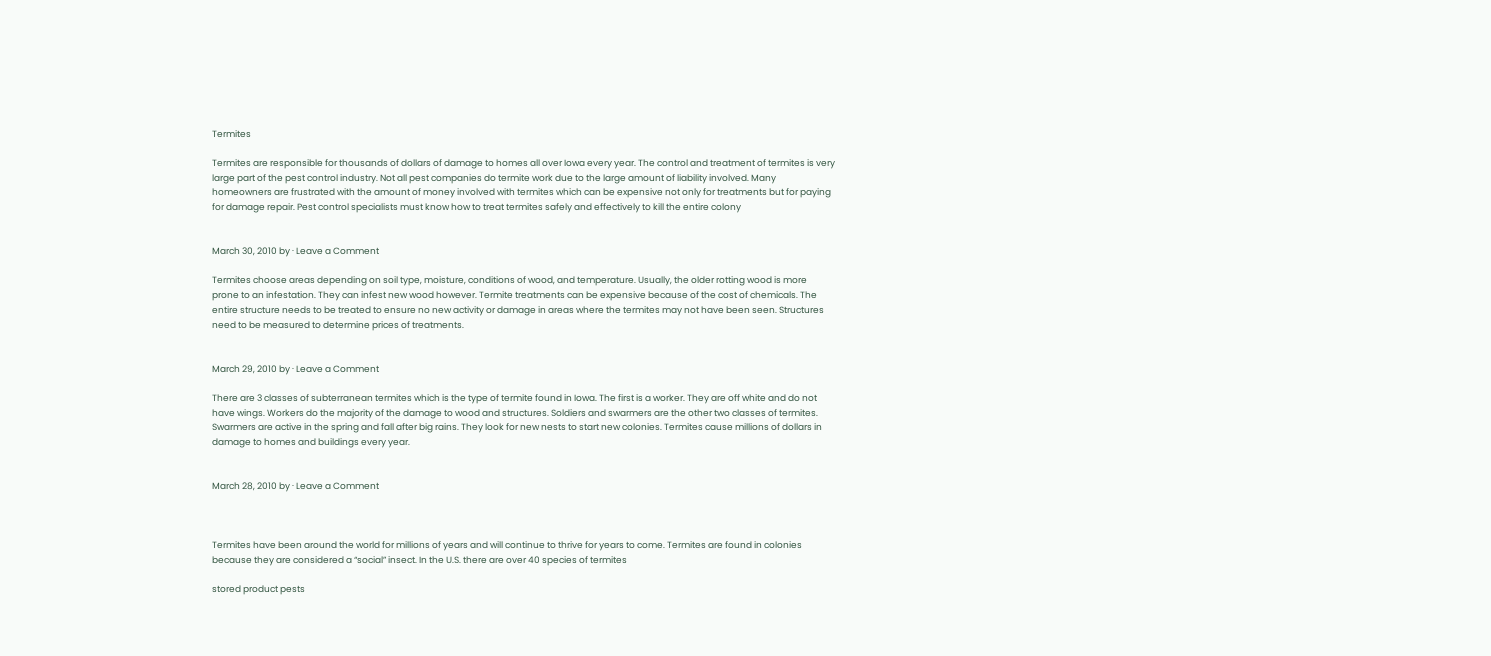Termites

Termites are responsible for thousands of dollars of damage to homes all over Iowa every year. The control and treatment of termites is very large part of the pest control industry. Not all pest companies do termite work due to the large amount of liability involved. Many homeowners are frustrated with the amount of money involved with termites which can be expensive not only for treatments but for paying for damage repair. Pest control specialists must know how to treat termites safely and effectively to kill the entire colony


March 30, 2010 by · Leave a Comment

Termites choose areas depending on soil type, moisture, conditions of wood, and temperature. Usually, the older rotting wood is more prone to an infestation. They can infest new wood however. Termite treatments can be expensive because of the cost of chemicals. The entire structure needs to be treated to ensure no new activity or damage in areas where the termites may not have been seen. Structures need to be measured to determine prices of treatments.


March 29, 2010 by · Leave a Comment

There are 3 classes of subterranean termites which is the type of termite found in Iowa. The first is a worker. They are off white and do not have wings. Workers do the majority of the damage to wood and structures. Soldiers and swarmers are the other two classes of termites. Swarmers are active in the spring and fall after big rains. They look for new nests to start new colonies. Termites cause millions of dollars in damage to homes and buildings every year.


March 28, 2010 by · Leave a Comment



Termites have been around the world for millions of years and will continue to thrive for years to come. Termites are found in colonies because they are considered a “social” insect. In the U.S. there are over 40 species of termites

stored product pests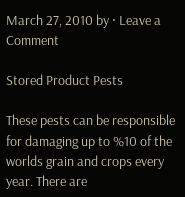March 27, 2010 by · Leave a Comment

Stored Product Pests

These pests can be responsible for damaging up to %10 of the worlds grain and crops every year. There are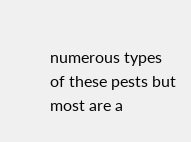numerous types of these pests but most are a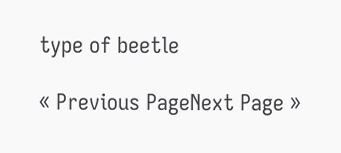type of beetle

« Previous PageNext Page »